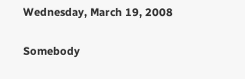Wednesday, March 19, 2008

Somebody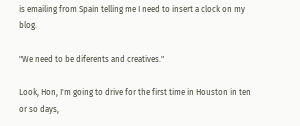is emailing from Spain telling me I need to insert a clock on my blog.

"We need to be diferents and creatives."

Look, Hon, I'm going to drive for the first time in Houston in ten or so days,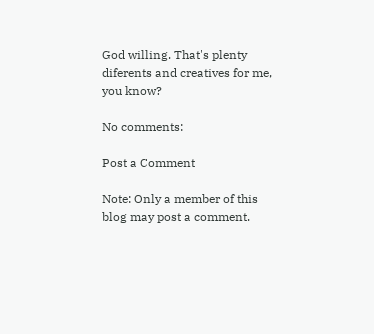God willing. That's plenty diferents and creatives for me, you know?

No comments:

Post a Comment

Note: Only a member of this blog may post a comment.